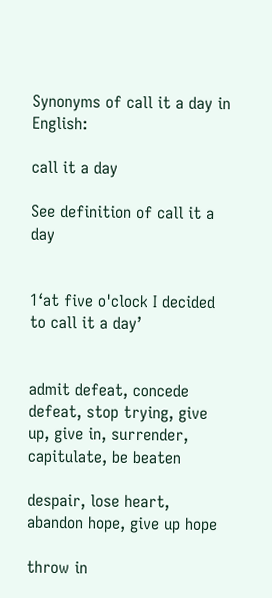Synonyms of call it a day in English:

call it a day

See definition of call it a day


1‘at five o'clock I decided to call it a day’


admit defeat, concede defeat, stop trying, give up, give in, surrender, capitulate, be beaten

despair, lose heart, abandon hope, give up hope

throw in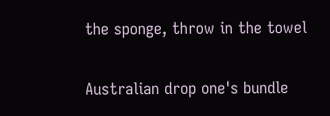the sponge, throw in the towel

Australian drop one's bundle